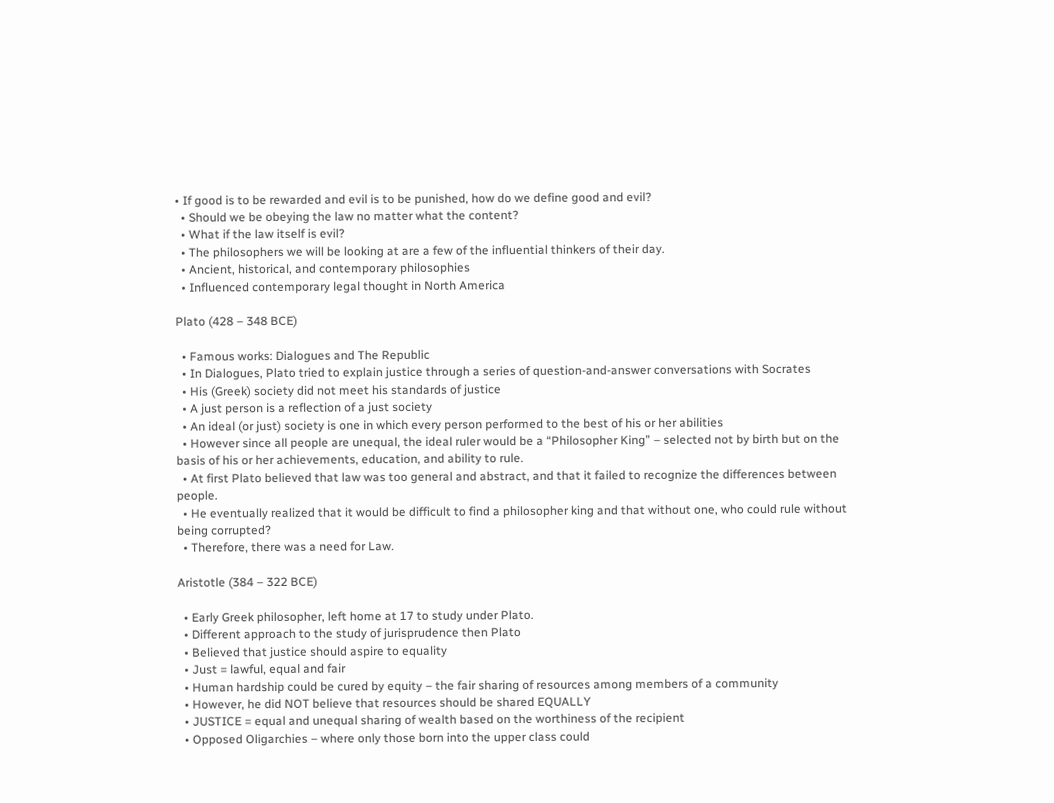• If good is to be rewarded and evil is to be punished, how do we define good and evil?
  • Should we be obeying the law no matter what the content?
  • What if the law itself is evil?
  • The philosophers we will be looking at are a few of the influential thinkers of their day.
  • Ancient, historical, and contemporary philosophies
  • Influenced contemporary legal thought in North America

Plato (428 – 348 BCE)

  • Famous works: Dialogues and The Republic
  • In Dialogues, Plato tried to explain justice through a series of question-and-answer conversations with Socrates
  • His (Greek) society did not meet his standards of justice
  • A just person is a reflection of a just society
  • An ideal (or just) society is one in which every person performed to the best of his or her abilities
  • However since all people are unequal, the ideal ruler would be a “Philosopher King” – selected not by birth but on the basis of his or her achievements, education, and ability to rule.
  • At first Plato believed that law was too general and abstract, and that it failed to recognize the differences between people.
  • He eventually realized that it would be difficult to find a philosopher king and that without one, who could rule without being corrupted?
  • Therefore, there was a need for Law.

Aristotle (384 – 322 BCE)

  • Early Greek philosopher, left home at 17 to study under Plato.
  • Different approach to the study of jurisprudence then Plato
  • Believed that justice should aspire to equality
  • Just = lawful, equal and fair
  • Human hardship could be cured by equity – the fair sharing of resources among members of a community
  • However, he did NOT believe that resources should be shared EQUALLY
  • JUSTICE = equal and unequal sharing of wealth based on the worthiness of the recipient
  • Opposed Oligarchies – where only those born into the upper class could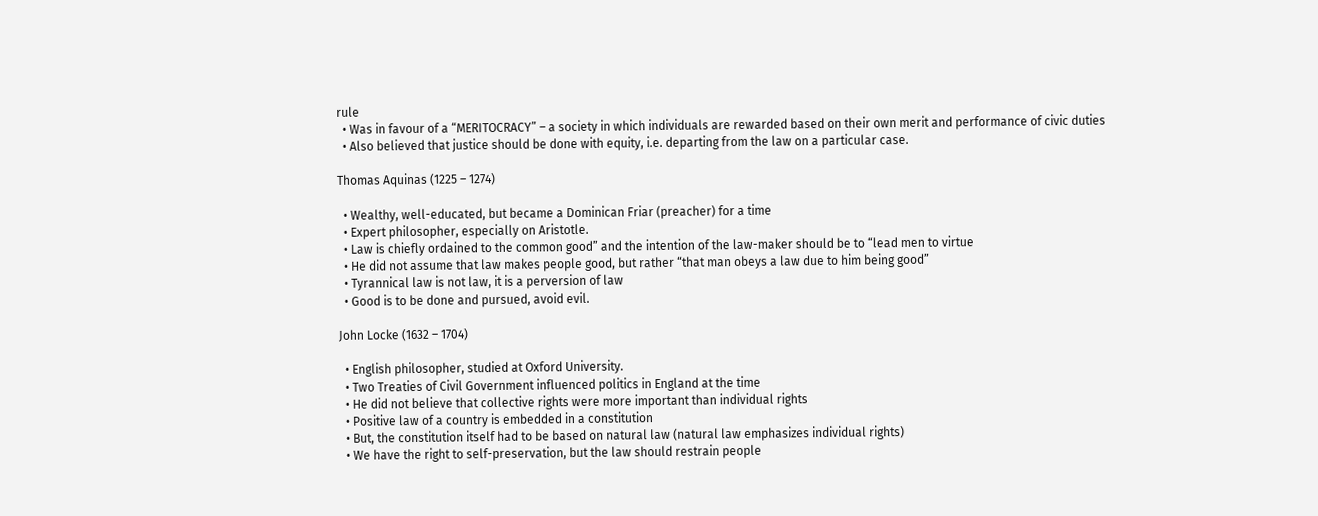rule
  • Was in favour of a “MERITOCRACY” – a society in which individuals are rewarded based on their own merit and performance of civic duties
  • Also believed that justice should be done with equity, i.e. departing from the law on a particular case.

Thomas Aquinas (1225 – 1274)

  • Wealthy, well-educated, but became a Dominican Friar (preacher) for a time
  • Expert philosopher, especially on Aristotle.
  • Law is chiefly ordained to the common good” and the intention of the law-maker should be to “lead men to virtue
  • He did not assume that law makes people good, but rather “that man obeys a law due to him being good”
  • Tyrannical law is not law, it is a perversion of law
  • Good is to be done and pursued, avoid evil.

John Locke (1632 – 1704)

  • English philosopher, studied at Oxford University.
  • Two Treaties of Civil Government influenced politics in England at the time
  • He did not believe that collective rights were more important than individual rights
  • Positive law of a country is embedded in a constitution
  • But, the constitution itself had to be based on natural law (natural law emphasizes individual rights)
  • We have the right to self-preservation, but the law should restrain people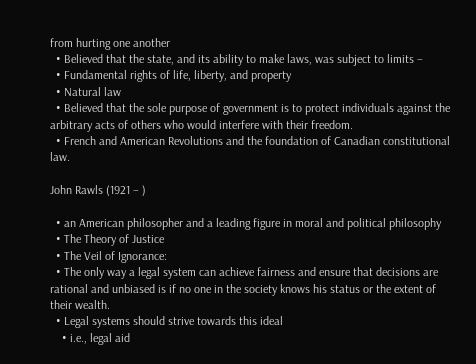from hurting one another
  • Believed that the state, and its ability to make laws, was subject to limits –
  • Fundamental rights of life, liberty, and property
  • Natural law
  • Believed that the sole purpose of government is to protect individuals against the arbitrary acts of others who would interfere with their freedom.
  • French and American Revolutions and the foundation of Canadian constitutional law.

John Rawls (1921 – )

  • an American philosopher and a leading figure in moral and political philosophy
  • The Theory of Justice
  • The Veil of Ignorance:
  • The only way a legal system can achieve fairness and ensure that decisions are rational and unbiased is if no one in the society knows his status or the extent of their wealth.
  • Legal systems should strive towards this ideal
    • i.e., legal aid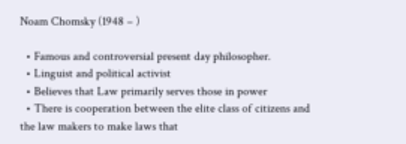Noam Chomsky (1948 – )

  • Famous and controversial present day philosopher.
  • Linguist and political activist
  • Believes that Law primarily serves those in power
  • There is cooperation between the elite class of citizens and the law makers to make laws that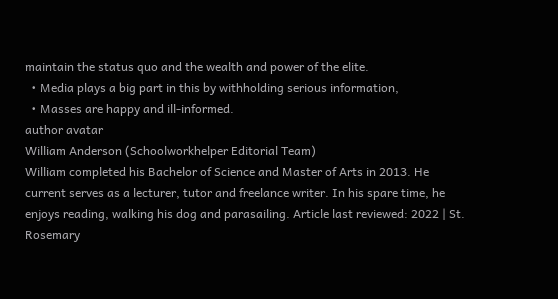maintain the status quo and the wealth and power of the elite.
  • Media plays a big part in this by withholding serious information,
  • Masses are happy and ill-informed.
author avatar
William Anderson (Schoolworkhelper Editorial Team)
William completed his Bachelor of Science and Master of Arts in 2013. He current serves as a lecturer, tutor and freelance writer. In his spare time, he enjoys reading, walking his dog and parasailing. Article last reviewed: 2022 | St. Rosemary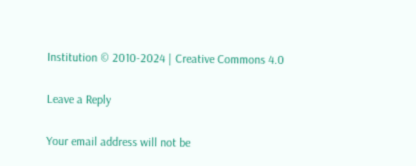Institution © 2010-2024 | Creative Commons 4.0

Leave a Reply

Your email address will not be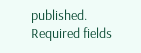published. Required fields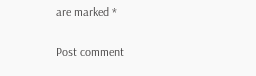are marked *

Post comment